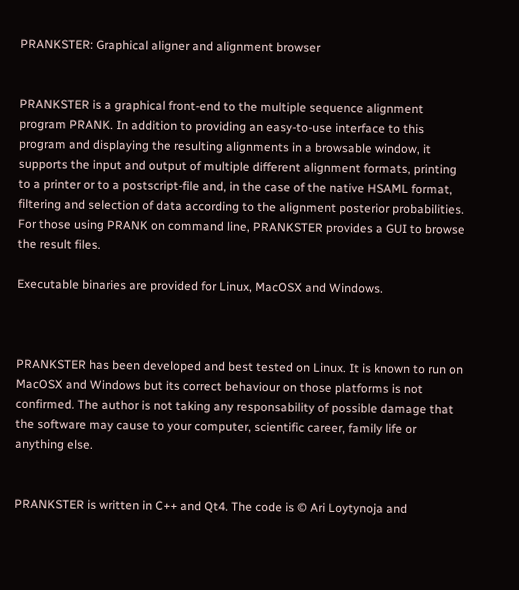PRANKSTER: Graphical aligner and alignment browser


PRANKSTER is a graphical front-end to the multiple sequence alignment program PRANK. In addition to providing an easy-to-use interface to this program and displaying the resulting alignments in a browsable window, it supports the input and output of multiple different alignment formats, printing to a printer or to a postscript-file and, in the case of the native HSAML format, filtering and selection of data according to the alignment posterior probabilities. For those using PRANK on command line, PRANKSTER provides a GUI to browse the result files.

Executable binaries are provided for Linux, MacOSX and Windows.



PRANKSTER has been developed and best tested on Linux. It is known to run on MacOSX and Windows but its correct behaviour on those platforms is not confirmed. The author is not taking any responsability of possible damage that the software may cause to your computer, scientific career, family life or anything else.


PRANKSTER is written in C++ and Qt4. The code is © Ari Loytynoja and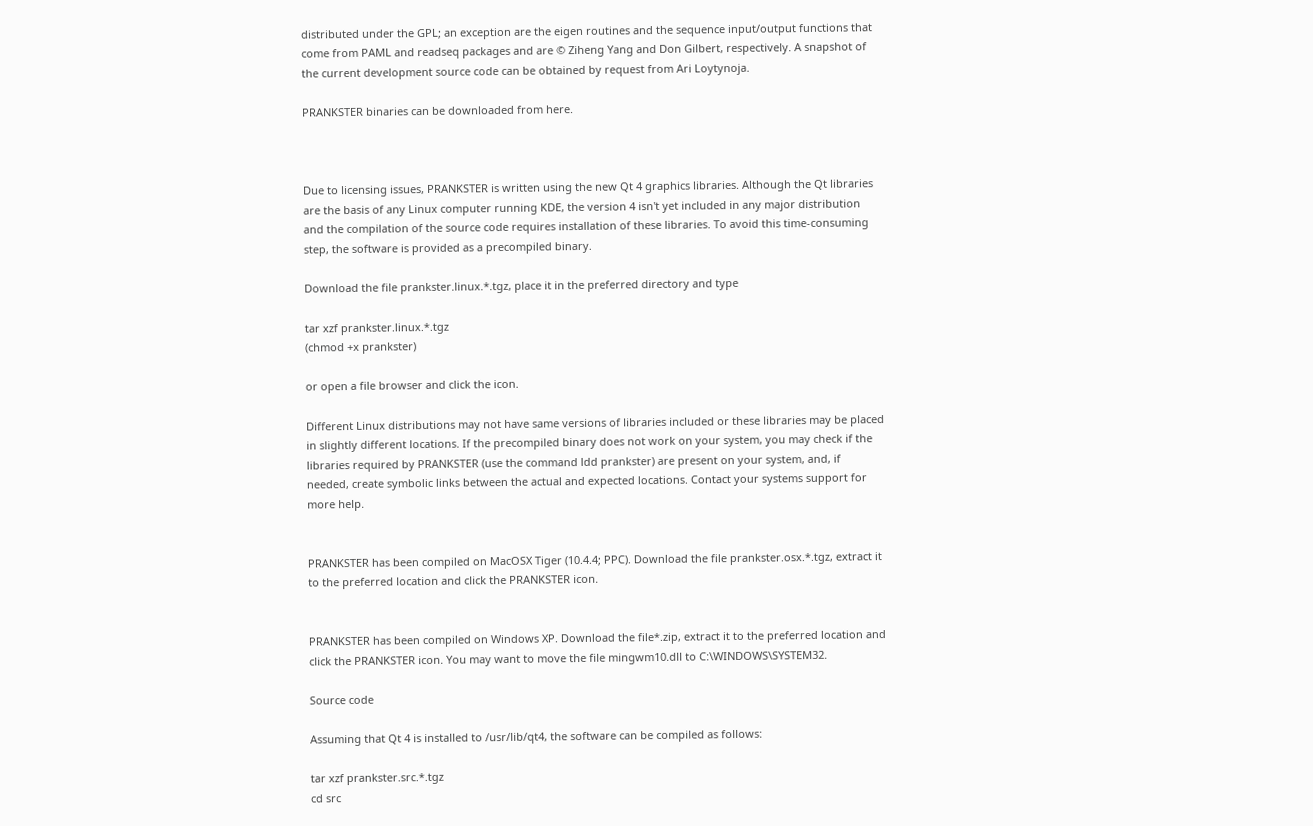distributed under the GPL; an exception are the eigen routines and the sequence input/output functions that come from PAML and readseq packages and are © Ziheng Yang and Don Gilbert, respectively. A snapshot of the current development source code can be obtained by request from Ari Loytynoja.

PRANKSTER binaries can be downloaded from here.



Due to licensing issues, PRANKSTER is written using the new Qt 4 graphics libraries. Although the Qt libraries are the basis of any Linux computer running KDE, the version 4 isn't yet included in any major distribution and the compilation of the source code requires installation of these libraries. To avoid this time-consuming step, the software is provided as a precompiled binary.

Download the file prankster.linux.*.tgz, place it in the preferred directory and type

tar xzf prankster.linux.*.tgz
(chmod +x prankster)

or open a file browser and click the icon.

Different Linux distributions may not have same versions of libraries included or these libraries may be placed in slightly different locations. If the precompiled binary does not work on your system, you may check if the libraries required by PRANKSTER (use the command ldd prankster) are present on your system, and, if needed, create symbolic links between the actual and expected locations. Contact your systems support for more help.


PRANKSTER has been compiled on MacOSX Tiger (10.4.4; PPC). Download the file prankster.osx.*.tgz, extract it to the preferred location and click the PRANKSTER icon.


PRANKSTER has been compiled on Windows XP. Download the file*.zip, extract it to the preferred location and click the PRANKSTER icon. You may want to move the file mingwm10.dll to C:\WINDOWS\SYSTEM32.

Source code

Assuming that Qt 4 is installed to /usr/lib/qt4, the software can be compiled as follows:

tar xzf prankster.src.*.tgz
cd src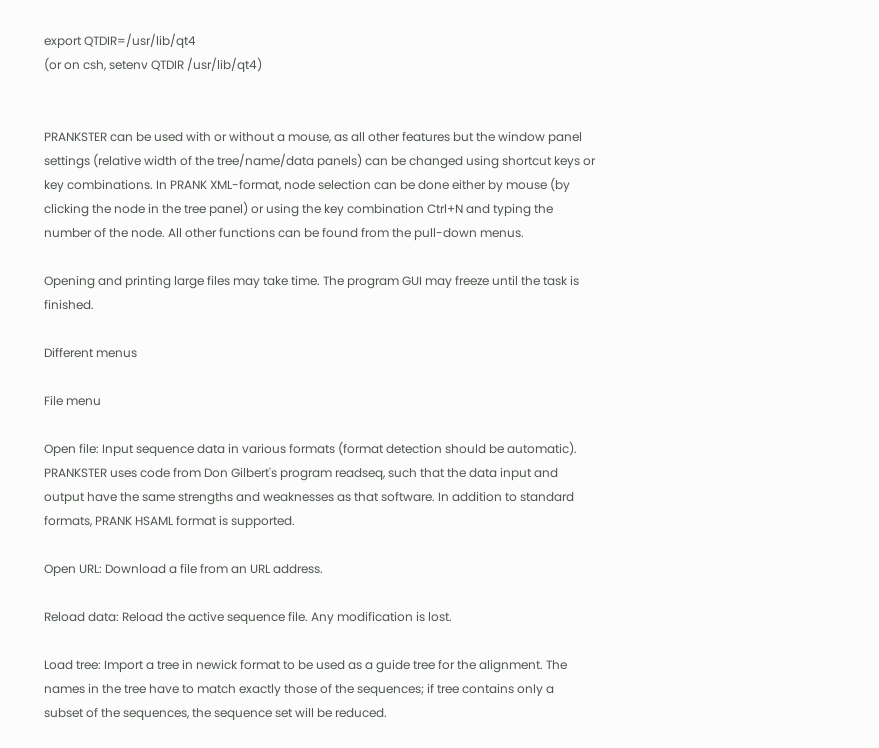export QTDIR=/usr/lib/qt4
(or on csh, setenv QTDIR /usr/lib/qt4)


PRANKSTER can be used with or without a mouse, as all other features but the window panel settings (relative width of the tree/name/data panels) can be changed using shortcut keys or key combinations. In PRANK XML-format, node selection can be done either by mouse (by clicking the node in the tree panel) or using the key combination Ctrl+N and typing the number of the node. All other functions can be found from the pull-down menus.

Opening and printing large files may take time. The program GUI may freeze until the task is finished.

Different menus

File menu

Open file: Input sequence data in various formats (format detection should be automatic). PRANKSTER uses code from Don Gilbert's program readseq, such that the data input and output have the same strengths and weaknesses as that software. In addition to standard formats, PRANK HSAML format is supported.

Open URL: Download a file from an URL address.

Reload data: Reload the active sequence file. Any modification is lost.

Load tree: Import a tree in newick format to be used as a guide tree for the alignment. The names in the tree have to match exactly those of the sequences; if tree contains only a subset of the sequences, the sequence set will be reduced.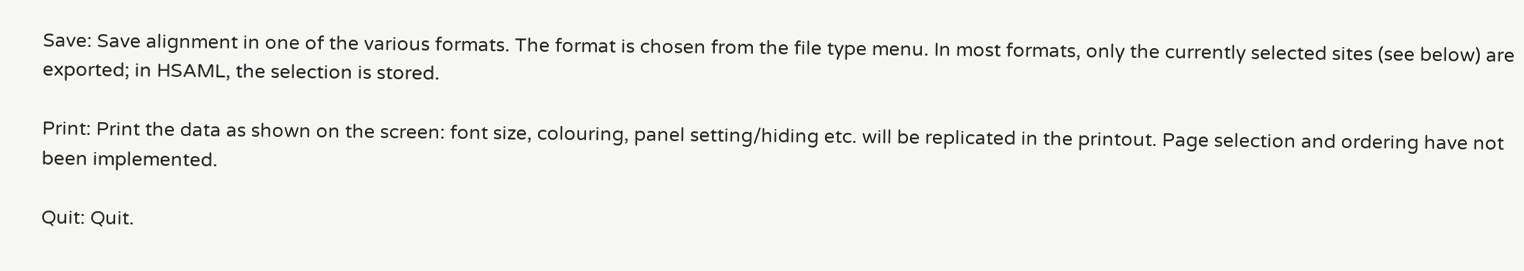Save: Save alignment in one of the various formats. The format is chosen from the file type menu. In most formats, only the currently selected sites (see below) are exported; in HSAML, the selection is stored.

Print: Print the data as shown on the screen: font size, colouring, panel setting/hiding etc. will be replicated in the printout. Page selection and ordering have not been implemented.

Quit: Quit.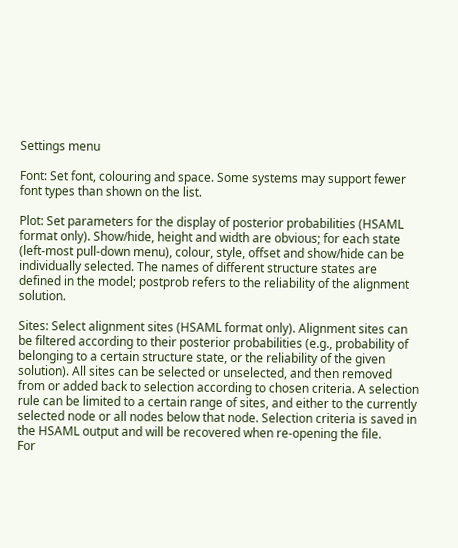Settings menu

Font: Set font, colouring and space. Some systems may support fewer font types than shown on the list.

Plot: Set parameters for the display of posterior probabilities (HSAML format only). Show/hide, height and width are obvious; for each state (left-most pull-down menu), colour, style, offset and show/hide can be individually selected. The names of different structure states are defined in the model; postprob refers to the reliability of the alignment solution.

Sites: Select alignment sites (HSAML format only). Alignment sites can be filtered according to their posterior probabilities (e.g., probability of belonging to a certain structure state, or the reliability of the given solution). All sites can be selected or unselected, and then removed from or added back to selection according to chosen criteria. A selection rule can be limited to a certain range of sites, and either to the currently selected node or all nodes below that node. Selection criteria is saved in the HSAML output and will be recovered when re-opening the file.
For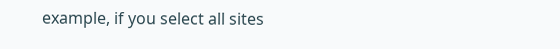example, if you select all sites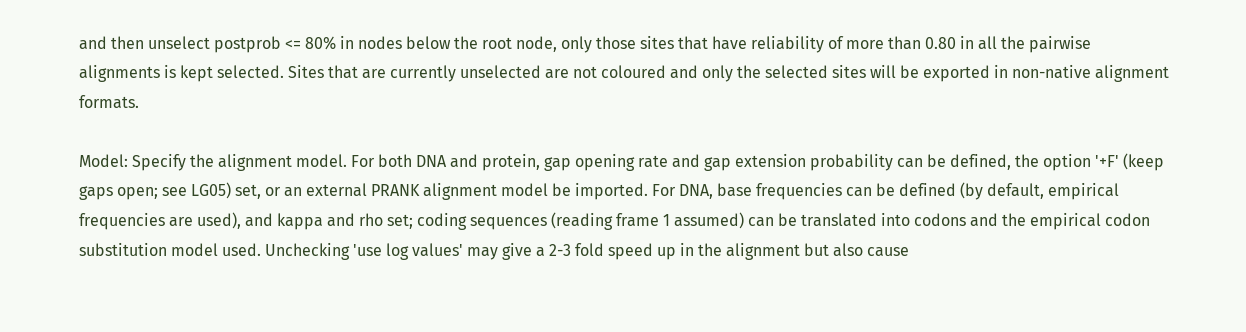and then unselect postprob <= 80% in nodes below the root node, only those sites that have reliability of more than 0.80 in all the pairwise alignments is kept selected. Sites that are currently unselected are not coloured and only the selected sites will be exported in non-native alignment formats.

Model: Specify the alignment model. For both DNA and protein, gap opening rate and gap extension probability can be defined, the option '+F' (keep gaps open; see LG05) set, or an external PRANK alignment model be imported. For DNA, base frequencies can be defined (by default, empirical frequencies are used), and kappa and rho set; coding sequences (reading frame 1 assumed) can be translated into codons and the empirical codon substitution model used. Unchecking 'use log values' may give a 2-3 fold speed up in the alignment but also cause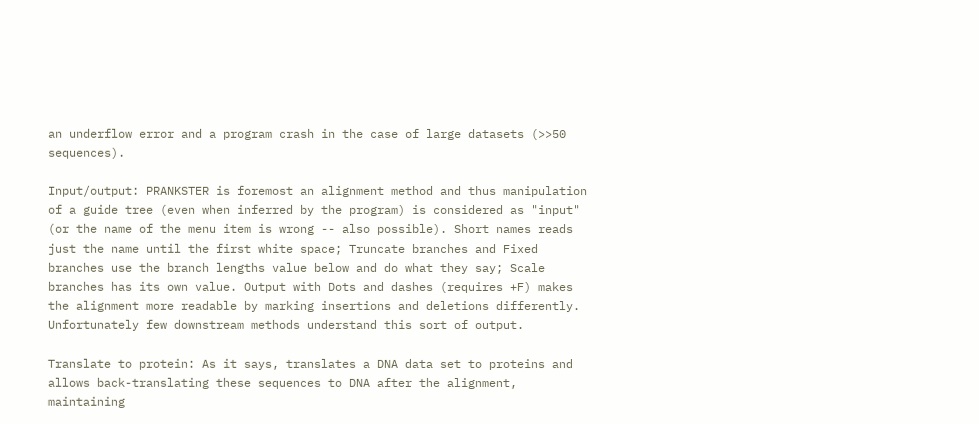an underflow error and a program crash in the case of large datasets (>>50 sequences).

Input/output: PRANKSTER is foremost an alignment method and thus manipulation of a guide tree (even when inferred by the program) is considered as "input" (or the name of the menu item is wrong -- also possible). Short names reads just the name until the first white space; Truncate branches and Fixed branches use the branch lengths value below and do what they say; Scale branches has its own value. Output with Dots and dashes (requires +F) makes the alignment more readable by marking insertions and deletions differently. Unfortunately few downstream methods understand this sort of output.

Translate to protein: As it says, translates a DNA data set to proteins and allows back-translating these sequences to DNA after the alignment, maintaining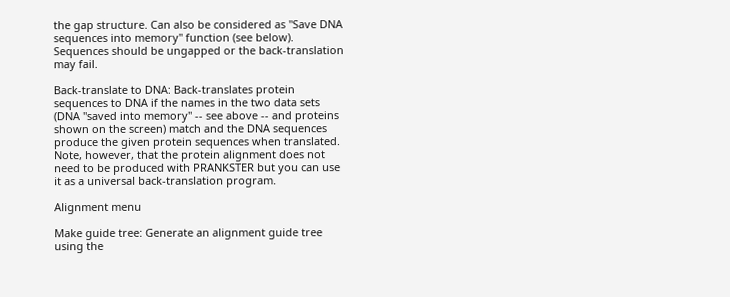the gap structure. Can also be considered as "Save DNA sequences into memory" function (see below). Sequences should be ungapped or the back-translation may fail.

Back-translate to DNA: Back-translates protein sequences to DNA if the names in the two data sets (DNA "saved into memory" -- see above -- and proteins shown on the screen) match and the DNA sequences produce the given protein sequences when translated. Note, however, that the protein alignment does not need to be produced with PRANKSTER but you can use it as a universal back-translation program.

Alignment menu

Make guide tree: Generate an alignment guide tree using the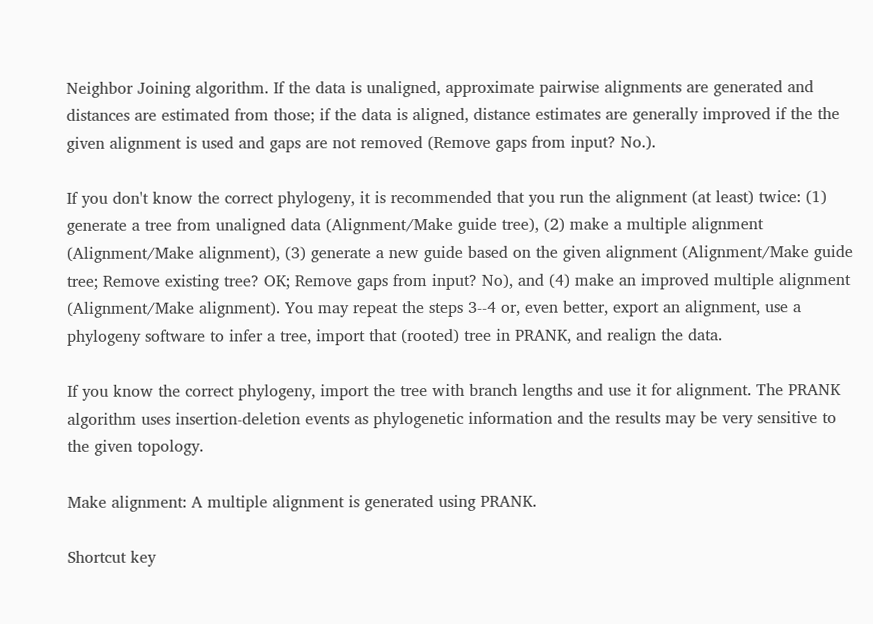Neighbor Joining algorithm. If the data is unaligned, approximate pairwise alignments are generated and distances are estimated from those; if the data is aligned, distance estimates are generally improved if the the given alignment is used and gaps are not removed (Remove gaps from input? No.).

If you don't know the correct phylogeny, it is recommended that you run the alignment (at least) twice: (1) generate a tree from unaligned data (Alignment/Make guide tree), (2) make a multiple alignment (Alignment/Make alignment), (3) generate a new guide based on the given alignment (Alignment/Make guide tree; Remove existing tree? OK; Remove gaps from input? No), and (4) make an improved multiple alignment (Alignment/Make alignment). You may repeat the steps 3--4 or, even better, export an alignment, use a phylogeny software to infer a tree, import that (rooted) tree in PRANK, and realign the data.

If you know the correct phylogeny, import the tree with branch lengths and use it for alignment. The PRANK algorithm uses insertion-deletion events as phylogenetic information and the results may be very sensitive to the given topology.

Make alignment: A multiple alignment is generated using PRANK.

Shortcut key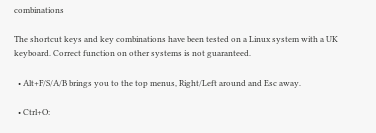combinations

The shortcut keys and key combinations have been tested on a Linux system with a UK keyboard. Correct function on other systems is not guaranteed.

  • Alt+F/S/A/B brings you to the top menus, Right/Left around and Esc away.

  • Ctrl+O: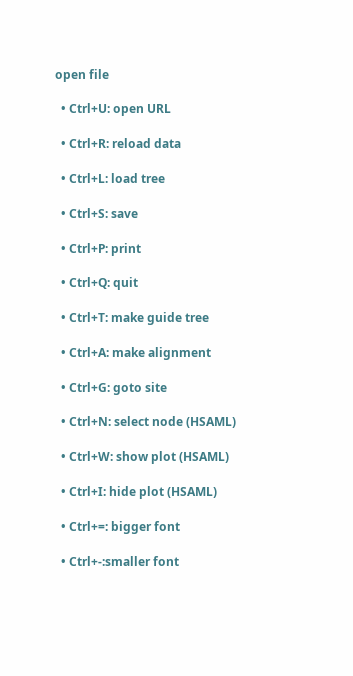open file

  • Ctrl+U: open URL

  • Ctrl+R: reload data

  • Ctrl+L: load tree

  • Ctrl+S: save

  • Ctrl+P: print

  • Ctrl+Q: quit

  • Ctrl+T: make guide tree

  • Ctrl+A: make alignment

  • Ctrl+G: goto site

  • Ctrl+N: select node (HSAML)

  • Ctrl+W: show plot (HSAML)

  • Ctrl+I: hide plot (HSAML)

  • Ctrl+=: bigger font

  • Ctrl+-:smaller font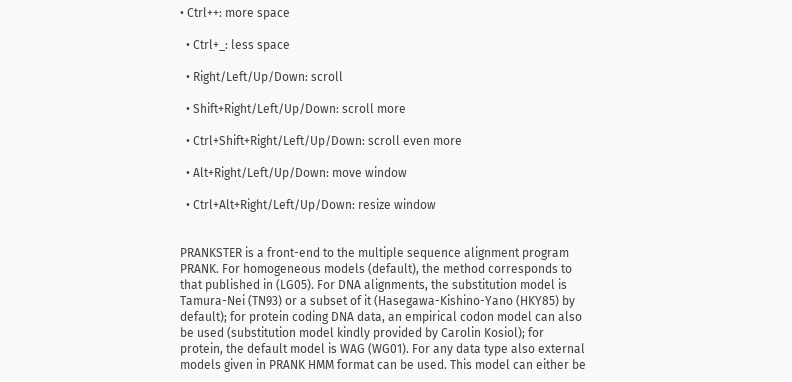• Ctrl++: more space

  • Ctrl+_: less space

  • Right/Left/Up/Down: scroll

  • Shift+Right/Left/Up/Down: scroll more

  • Ctrl+Shift+Right/Left/Up/Down: scroll even more

  • Alt+Right/Left/Up/Down: move window

  • Ctrl+Alt+Right/Left/Up/Down: resize window


PRANKSTER is a front-end to the multiple sequence alignment program PRANK. For homogeneous models (default), the method corresponds to that published in (LG05). For DNA alignments, the substitution model is Tamura-Nei (TN93) or a subset of it (Hasegawa-Kishino-Yano (HKY85) by default); for protein coding DNA data, an empirical codon model can also be used (substitution model kindly provided by Carolin Kosiol); for protein, the default model is WAG (WG01). For any data type also external models given in PRANK HMM format can be used. This model can either be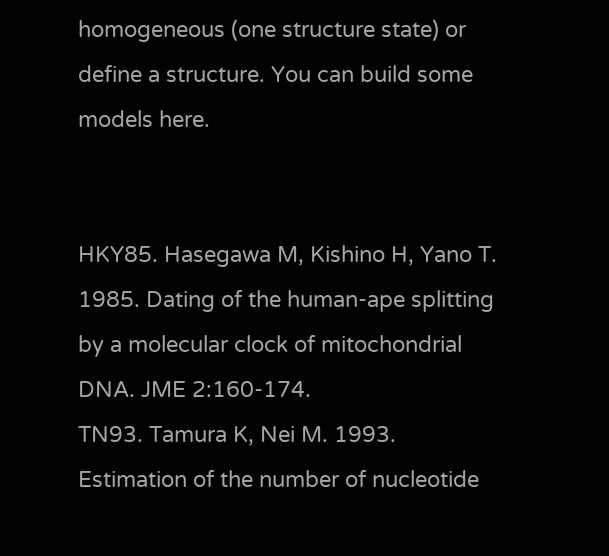homogeneous (one structure state) or define a structure. You can build some models here.


HKY85. Hasegawa M, Kishino H, Yano T. 1985. Dating of the human-ape splitting by a molecular clock of mitochondrial DNA. JME 2:160-174.
TN93. Tamura K, Nei M. 1993. Estimation of the number of nucleotide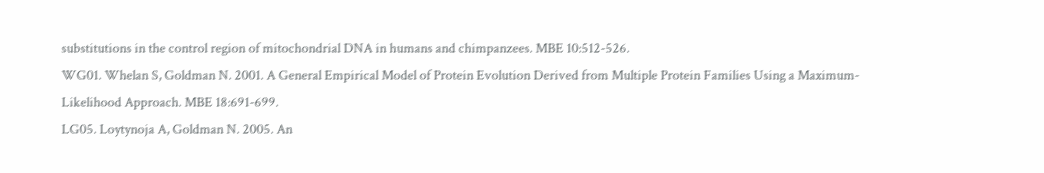substitutions in the control region of mitochondrial DNA in humans and chimpanzees. MBE 10:512-526.
WG01. Whelan S, Goldman N. 2001. A General Empirical Model of Protein Evolution Derived from Multiple Protein Families Using a Maximum-Likelihood Approach. MBE 18:691-699.
LG05. Loytynoja A, Goldman N. 2005. An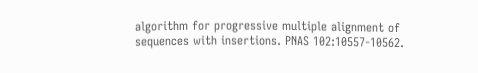algorithm for progressive multiple alignment of sequences with insertions. PNAS 102:10557-10562.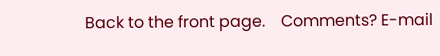Back to the front page.    Comments? E-mail